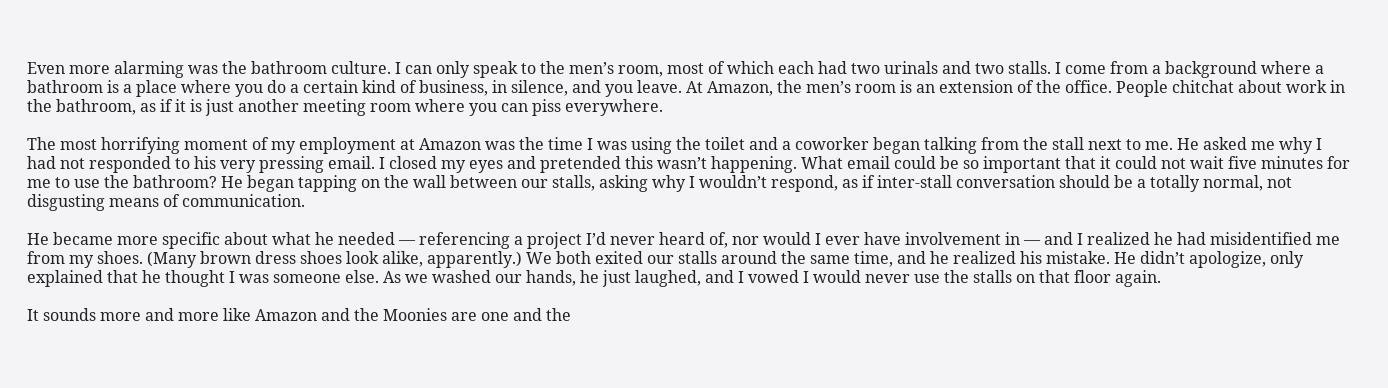Even more alarming was the bathroom culture. I can only speak to the men’s room, most of which each had two urinals and two stalls. I come from a background where a bathroom is a place where you do a certain kind of business, in silence, and you leave. At Amazon, the men’s room is an extension of the office. People chitchat about work in the bathroom, as if it is just another meeting room where you can piss everywhere.

The most horrifying moment of my employment at Amazon was the time I was using the toilet and a coworker began talking from the stall next to me. He asked me why I had not responded to his very pressing email. I closed my eyes and pretended this wasn’t happening. What email could be so important that it could not wait five minutes for me to use the bathroom? He began tapping on the wall between our stalls, asking why I wouldn’t respond, as if inter-stall conversation should be a totally normal, not disgusting means of communication.

He became more specific about what he needed — referencing a project I’d never heard of, nor would I ever have involvement in — and I realized he had misidentified me from my shoes. (Many brown dress shoes look alike, apparently.) We both exited our stalls around the same time, and he realized his mistake. He didn’t apologize, only explained that he thought I was someone else. As we washed our hands, he just laughed, and I vowed I would never use the stalls on that floor again.

It sounds more and more like Amazon and the Moonies are one and the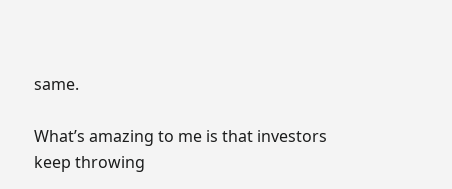same.

What’s amazing to me is that investors keep throwing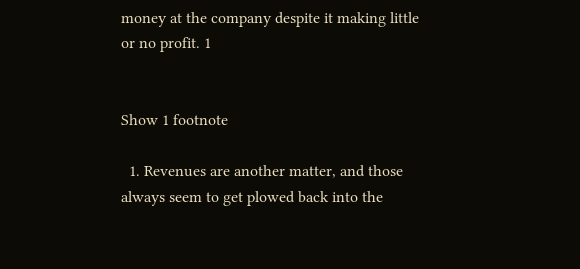money at the company despite it making little or no profit. 1


Show 1 footnote

  1. Revenues are another matter, and those always seem to get plowed back into the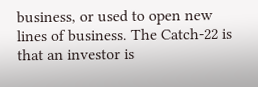business, or used to open new lines of business. The Catch-22 is that an investor is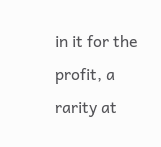in it for the profit, a rarity at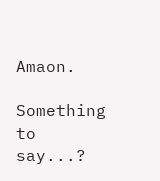Amaon.

Something to say...?